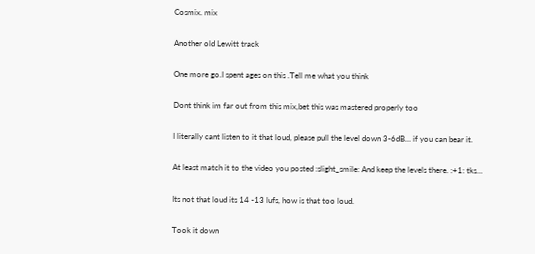Cosmix. mix

Another old Lewitt track

One more go.I spent ages on this .Tell me what you think

Dont think im far out from this mix,bet this was mastered properly too

I literally cant listen to it that loud, please pull the level down 3-6dB… if you can bear it.

At least match it to the video you posted :slight_smile: And keep the levels there. :+1: tks…

Its not that loud its 14 -13 lufs, how is that too loud.

Took it down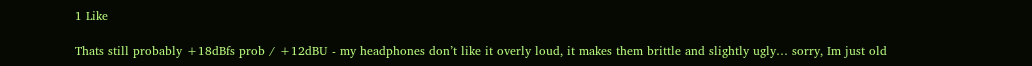1 Like

Thats still probably +18dBfs prob / +12dBU - my headphones don’t like it overly loud, it makes them brittle and slightly ugly… sorry, Im just old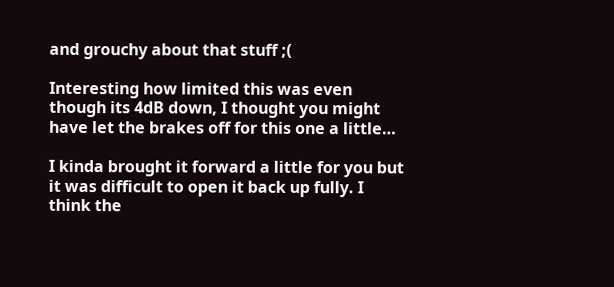and grouchy about that stuff ;(

Interesting how limited this was even though its 4dB down, I thought you might have let the brakes off for this one a little…

I kinda brought it forward a little for you but it was difficult to open it back up fully. I think the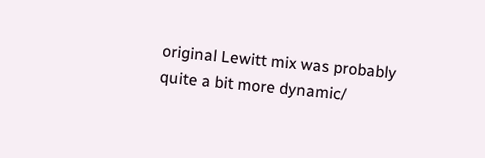original Lewitt mix was probably quite a bit more dynamic/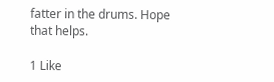fatter in the drums. Hope that helps.

1 Like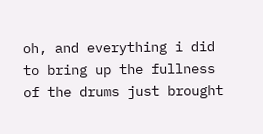oh, and everything i did to bring up the fullness of the drums just brought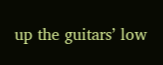up the guitars’ low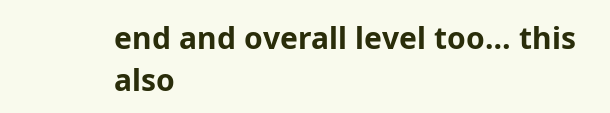end and overall level too… this also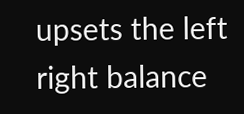upsets the left right balance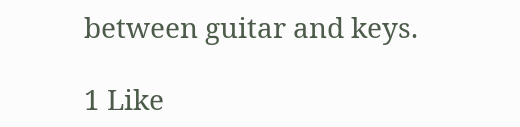between guitar and keys.

1 Like